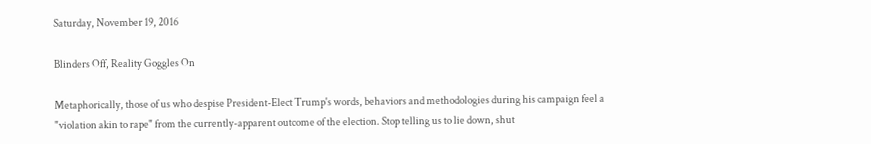Saturday, November 19, 2016

Blinders Off, Reality Goggles On

Metaphorically, those of us who despise President-Elect Trump's words, behaviors and methodologies during his campaign feel a "violation akin to rape" from the currently-apparent outcome of the election. Stop telling us to lie down, shut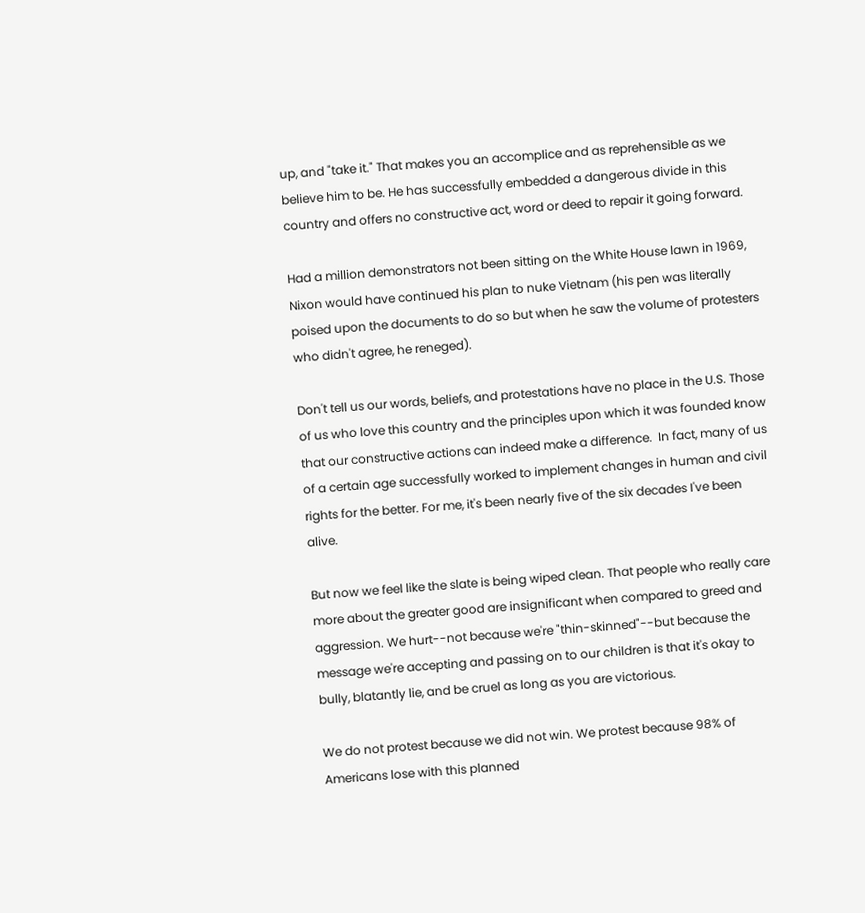up, and "take it." That makes you an accomplice and as reprehensible as we believe him to be. He has successfully embedded a dangerous divide in this country and offers no constructive act, word or deed to repair it going forward.

Had a million demonstrators not been sitting on the White House lawn in 1969, Nixon would have continued his plan to nuke Vietnam (his pen was literally poised upon the documents to do so but when he saw the volume of protesters who didn't agree, he reneged).

Don't tell us our words, beliefs, and protestations have no place in the U.S. Those of us who love this country and the principles upon which it was founded know that our constructive actions can indeed make a difference.  In fact, many of us of a certain age successfully worked to implement changes in human and civil rights for the better. For me, it's been nearly five of the six decades I've been alive.

But now we feel like the slate is being wiped clean. That people who really care more about the greater good are insignificant when compared to greed and aggression. We hurt--not because we're "thin-skinned"--but because the message we're accepting and passing on to our children is that it's okay to bully, blatantly lie, and be cruel as long as you are victorious.

We do not protest because we did not win. We protest because 98% of Americans lose with this planned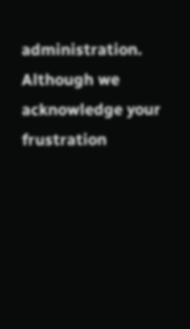administration. Although we acknowledge your frustration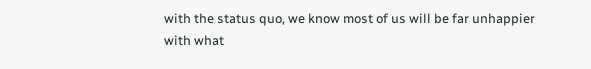with the status quo, we know most of us will be far unhappier with what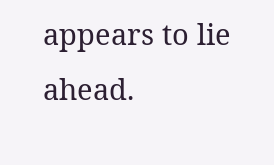appears to lie ahead.